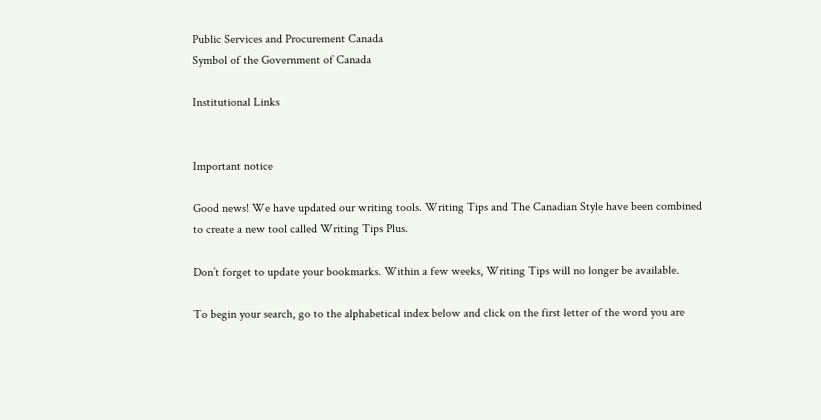Public Services and Procurement Canada
Symbol of the Government of Canada

Institutional Links


Important notice

Good news! We have updated our writing tools. Writing Tips and The Canadian Style have been combined to create a new tool called Writing Tips Plus.

Don’t forget to update your bookmarks. Within a few weeks, Writing Tips will no longer be available.

To begin your search, go to the alphabetical index below and click on the first letter of the word you are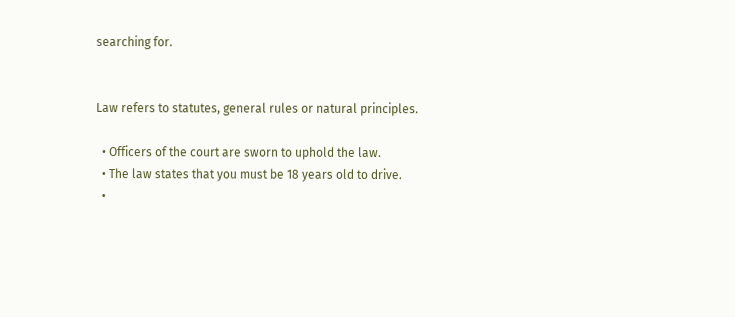searching for.


Law refers to statutes, general rules or natural principles.

  • Officers of the court are sworn to uphold the law.
  • The law states that you must be 18 years old to drive.
  •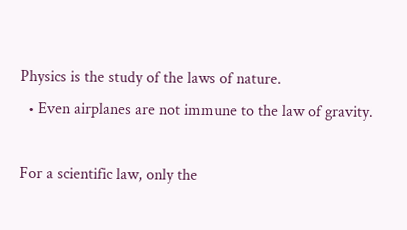Physics is the study of the laws of nature.
  • Even airplanes are not immune to the law of gravity.

For a scientific law, only the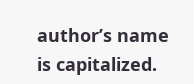author’s name is capitalized.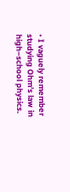• I vaguely remember studying Ohm’s law in high–school physics.